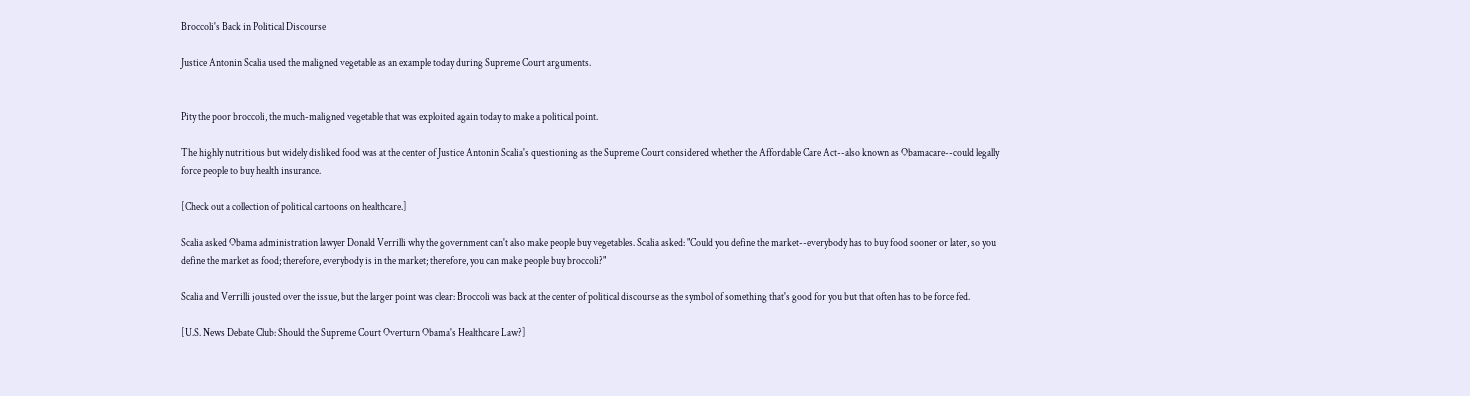Broccoli's Back in Political Discourse

Justice Antonin Scalia used the maligned vegetable as an example today during Supreme Court arguments.


Pity the poor broccoli, the much-maligned vegetable that was exploited again today to make a political point.

The highly nutritious but widely disliked food was at the center of Justice Antonin Scalia's questioning as the Supreme Court considered whether the Affordable Care Act--also known as Obamacare--could legally force people to buy health insurance.

[Check out a collection of political cartoons on healthcare.]

Scalia asked Obama administration lawyer Donald Verrilli why the government can't also make people buy vegetables. Scalia asked: "Could you define the market--everybody has to buy food sooner or later, so you define the market as food; therefore, everybody is in the market; therefore, you can make people buy broccoli?"

Scalia and Verrilli jousted over the issue, but the larger point was clear: Broccoli was back at the center of political discourse as the symbol of something that's good for you but that often has to be force fed.

[U.S. News Debate Club: Should the Supreme Court Overturn Obama's Healthcare Law?]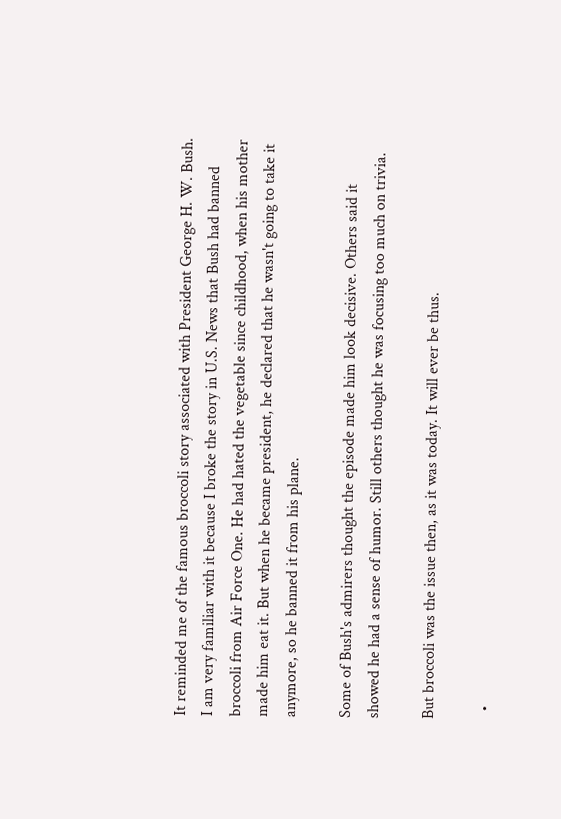It reminded me of the famous broccoli story associated with President George H. W. Bush. I am very familiar with it because I broke the story in U.S. News that Bush had banned broccoli from Air Force One. He had hated the vegetable since childhood, when his mother made him eat it. But when he became president, he declared that he wasn't going to take it anymore, so he banned it from his plane.

Some of Bush's admirers thought the episode made him look decisive. Others said it showed he had a sense of humor. Still others thought he was focusing too much on trivia.

But broccoli was the issue then, as it was today. It will ever be thus.

  •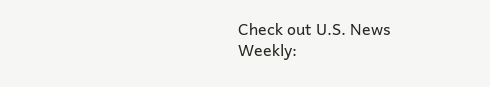Check out U.S. News Weekly: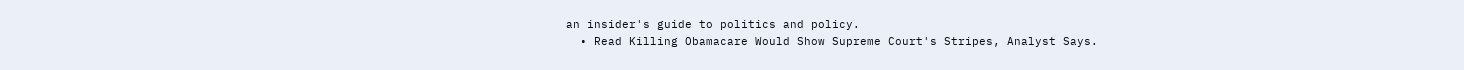an insider's guide to politics and policy.
  • Read Killing Obamacare Would Show Supreme Court's Stripes, Analyst Says.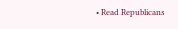• Read Republicans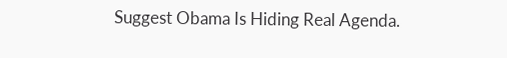Suggest Obama Is Hiding Real Agenda.